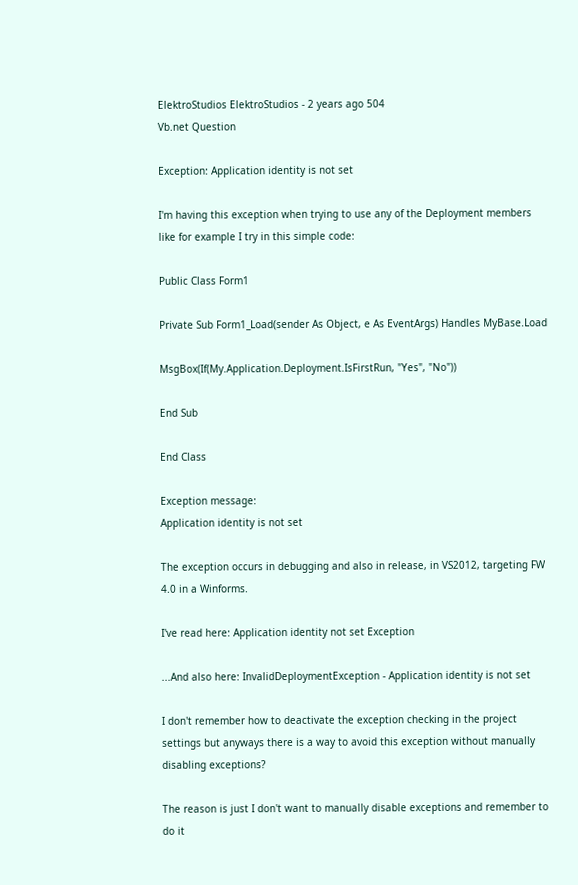ElektroStudios ElektroStudios - 2 years ago 504
Vb.net Question

Exception: Application identity is not set

I'm having this exception when trying to use any of the Deployment members like for example I try in this simple code:

Public Class Form1

Private Sub Form1_Load(sender As Object, e As EventArgs) Handles MyBase.Load

MsgBox(If(My.Application.Deployment.IsFirstRun, "Yes", "No"))

End Sub

End Class

Exception message:
Application identity is not set

The exception occurs in debugging and also in release, in VS2012, targeting FW 4.0 in a Winforms.

I've read here: Application identity not set Exception

...And also here: InvalidDeploymentException - Application identity is not set

I don't remember how to deactivate the exception checking in the project settings but anyways there is a way to avoid this exception without manually disabling exceptions?

The reason is just I don't want to manually disable exceptions and remember to do it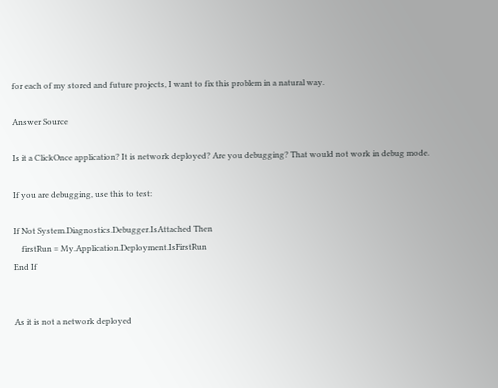for each of my stored and future projects, I want to fix this problem in a natural way.

Answer Source

Is it a ClickOnce application? It is network deployed? Are you debugging? That would not work in debug mode.

If you are debugging, use this to test:

If Not System.Diagnostics.Debugger.IsAttached Then
    firstRun = My.Application.Deployment.IsFirstRun
End If


As it is not a network deployed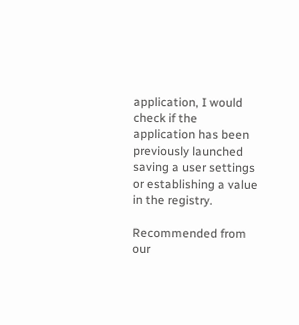application, I would check if the application has been previously launched saving a user settings or establishing a value in the registry.

Recommended from our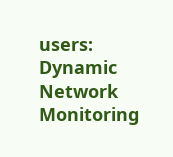users: Dynamic Network Monitoring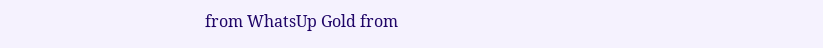from WhatsUp Gold from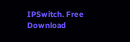IPSwitch. Free Download